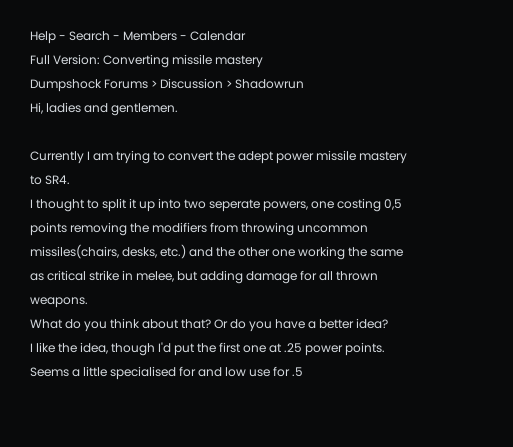Help - Search - Members - Calendar
Full Version: Converting missile mastery
Dumpshock Forums > Discussion > Shadowrun
Hi, ladies and gentlemen.

Currently I am trying to convert the adept power missile mastery to SR4.
I thought to split it up into two seperate powers, one costing 0,5 points removing the modifiers from throwing uncommon missiles(chairs, desks, etc.) and the other one working the same as critical strike in melee, but adding damage for all thrown weapons.
What do you think about that? Or do you have a better idea?
I like the idea, though I'd put the first one at .25 power points. Seems a little specialised for and low use for .5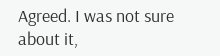Agreed. I was not sure about it,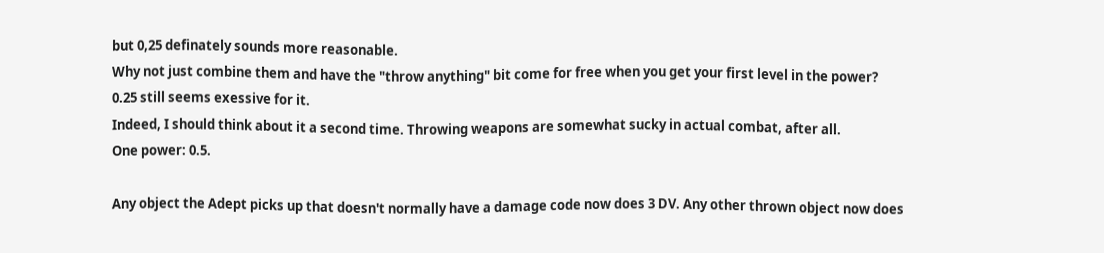but 0,25 definately sounds more reasonable.
Why not just combine them and have the "throw anything" bit come for free when you get your first level in the power?
0.25 still seems exessive for it.
Indeed, I should think about it a second time. Throwing weapons are somewhat sucky in actual combat, after all.
One power: 0.5.

Any object the Adept picks up that doesn't normally have a damage code now does 3 DV. Any other thrown object now does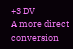+3 DV
A more direct conversion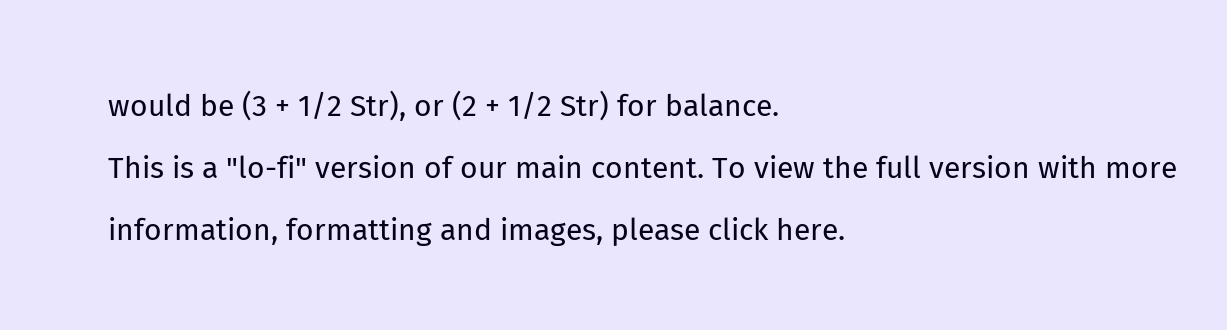would be (3 + 1/2 Str), or (2 + 1/2 Str) for balance.
This is a "lo-fi" version of our main content. To view the full version with more information, formatting and images, please click here.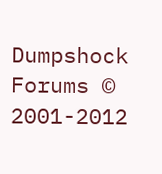Dumpshock Forums © 2001-2012